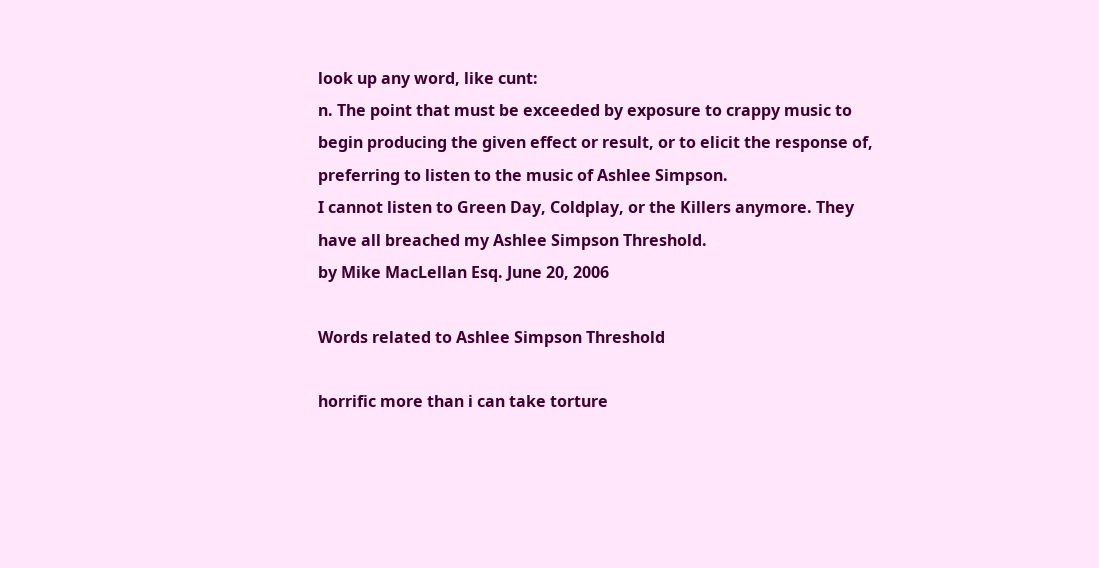look up any word, like cunt:
n. The point that must be exceeded by exposure to crappy music to begin producing the given effect or result, or to elicit the response of, preferring to listen to the music of Ashlee Simpson.
I cannot listen to Green Day, Coldplay, or the Killers anymore. They have all breached my Ashlee Simpson Threshold.
by Mike MacLellan Esq. June 20, 2006

Words related to Ashlee Simpson Threshold

horrific more than i can take torture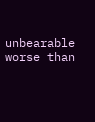unbearable worse than